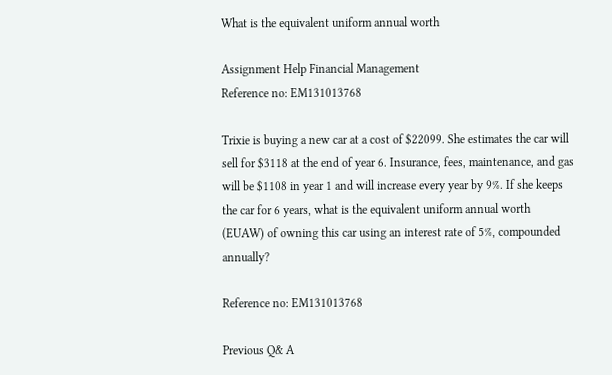What is the equivalent uniform annual worth

Assignment Help Financial Management
Reference no: EM131013768

Trixie is buying a new car at a cost of $22099. She estimates the car will sell for $3118 at the end of year 6. Insurance, fees, maintenance, and gas will be $1108 in year 1 and will increase every year by 9%. If she keeps the car for 6 years, what is the equivalent uniform annual worth (EUAW) of owning this car using an interest rate of 5%, compounded annually?

Reference no: EM131013768

Previous Q& A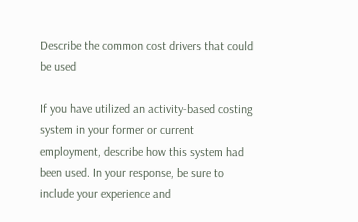Describe the common cost drivers that could be used

If you have utilized an activity-based costing system in your former or current employment, describe how this system had been used. In your response, be sure to include your experience and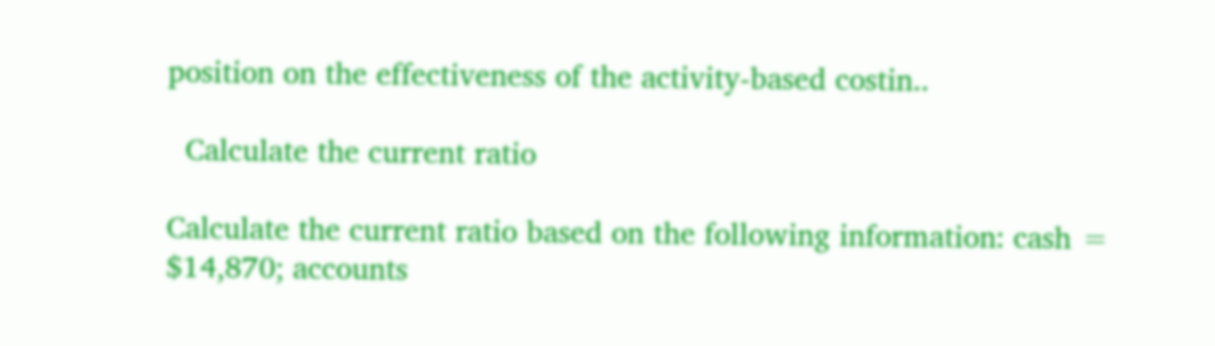position on the effectiveness of the activity-based costin..

  Calculate the current ratio

Calculate the current ratio based on the following information: cash = $14,870; accounts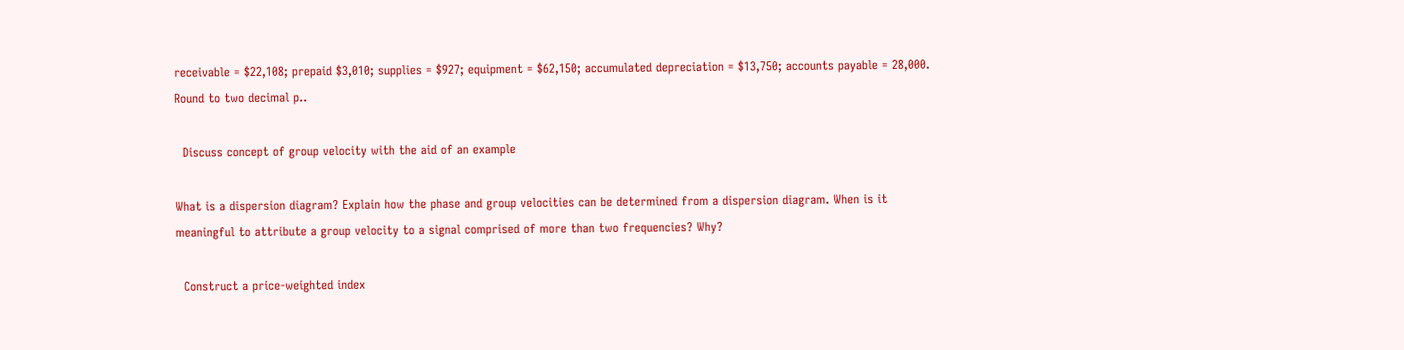receivable = $22,108; prepaid $3,010; supplies = $927; equipment = $62,150; accumulated depreciation = $13,750; accounts payable = 28,000. Round to two decimal p..

  Discuss concept of group velocity with the aid of an example

What is a dispersion diagram? Explain how the phase and group velocities can be determined from a dispersion diagram. When is it meaningful to attribute a group velocity to a signal comprised of more than two frequencies? Why?

  Construct a price-weighted index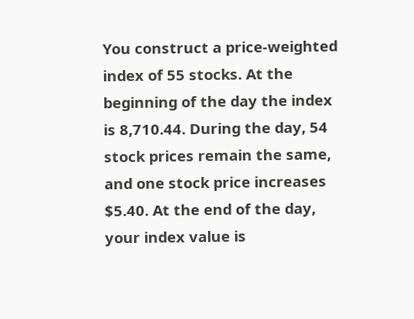You construct a price-weighted index of 55 stocks. At the beginning of the day the index is 8,710.44. During the day, 54 stock prices remain the same, and one stock price increases $5.40. At the end of the day, your index value is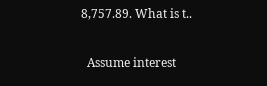8,757.89. What is t..

  Assume interest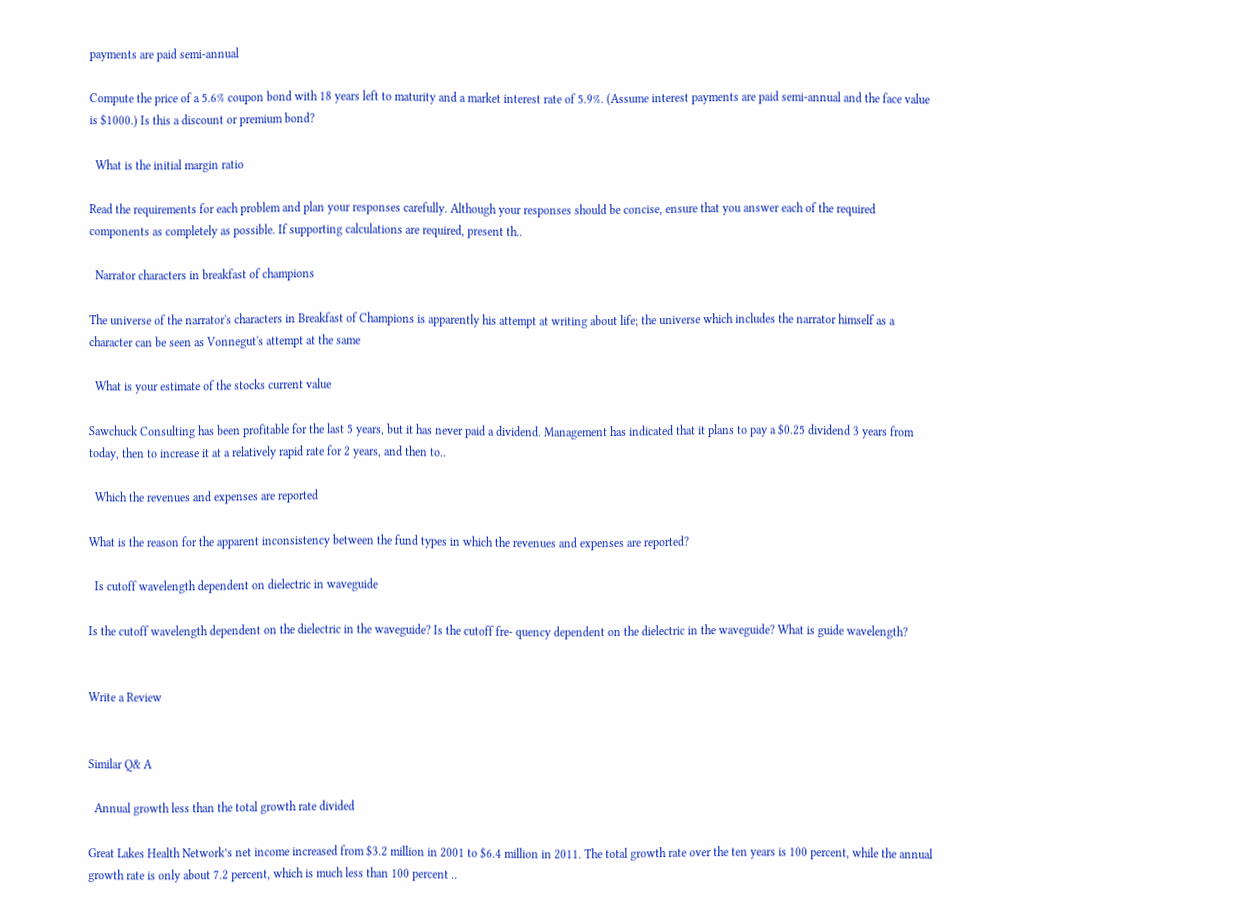payments are paid semi-annual

Compute the price of a 5.6% coupon bond with 18 years left to maturity and a market interest rate of 5.9%. (Assume interest payments are paid semi-annual and the face value is $1000.) Is this a discount or premium bond?

  What is the initial margin ratio

Read the requirements for each problem and plan your responses carefully. Although your responses should be concise, ensure that you answer each of the required components as completely as possible. If supporting calculations are required, present th..

  Narrator characters in breakfast of champions

The universe of the narrator's characters in Breakfast of Champions is apparently his attempt at writing about life; the universe which includes the narrator himself as a character can be seen as Vonnegut's attempt at the same

  What is your estimate of the stocks current value

Sawchuck Consulting has been profitable for the last 5 years, but it has never paid a dividend. Management has indicated that it plans to pay a $0.25 dividend 3 years from today, then to increase it at a relatively rapid rate for 2 years, and then to..

  Which the revenues and expenses are reported

What is the reason for the apparent inconsistency between the fund types in which the revenues and expenses are reported?

  Is cutoff wavelength dependent on dielectric in waveguide

Is the cutoff wavelength dependent on the dielectric in the waveguide? Is the cutoff fre- quency dependent on the dielectric in the waveguide? What is guide wavelength?


Write a Review


Similar Q& A

  Annual growth less than the total growth rate divided

Great Lakes Health Network’s net income increased from $3.2 million in 2001 to $6.4 million in 2011. The total growth rate over the ten years is 100 percent, while the annual growth rate is only about 7.2 percent, which is much less than 100 percent ..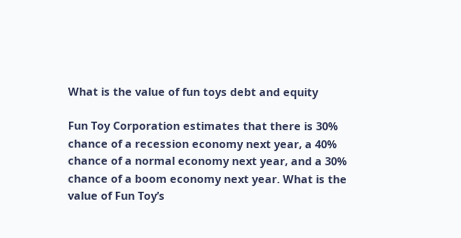What is the value of fun toys debt and equity

Fun Toy Corporation estimates that there is 30% chance of a recession economy next year, a 40% chance of a normal economy next year, and a 30% chance of a boom economy next year. What is the value of Fun Toy’s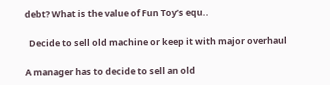debt? What is the value of Fun Toy’s equ..

  Decide to sell old machine or keep it with major overhaul

A manager has to decide to sell an old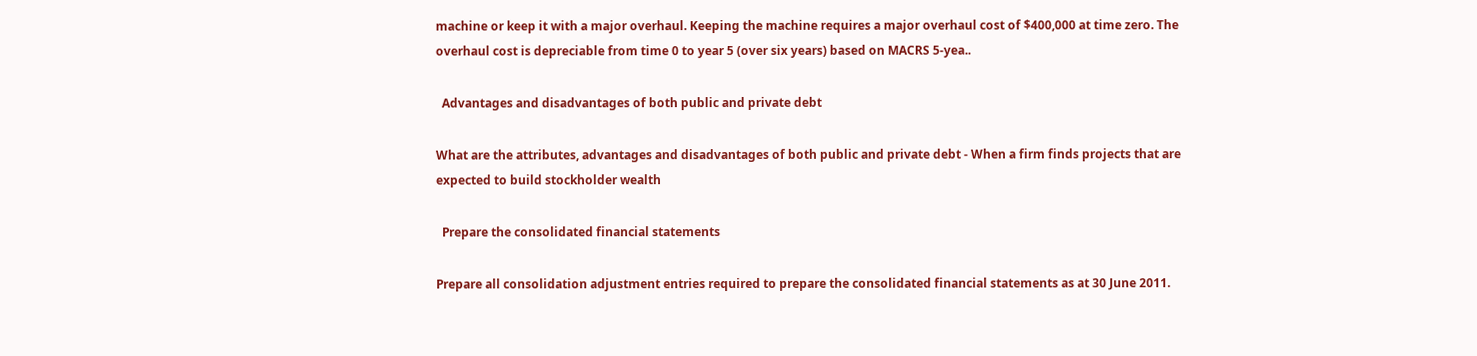machine or keep it with a major overhaul. Keeping the machine requires a major overhaul cost of $400,000 at time zero. The overhaul cost is depreciable from time 0 to year 5 (over six years) based on MACRS 5-yea..

  Advantages and disadvantages of both public and private debt

What are the attributes, advantages and disadvantages of both public and private debt - When a firm finds projects that are expected to build stockholder wealth

  Prepare the consolidated financial statements

Prepare all consolidation adjustment entries required to prepare the consolidated financial statements as at 30 June 2011.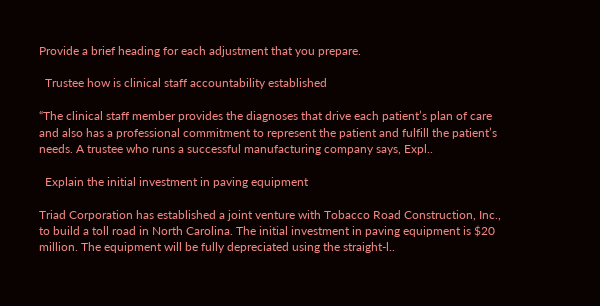Provide a brief heading for each adjustment that you prepare.

  Trustee how is clinical staff accountability established

“The clinical staff member provides the diagnoses that drive each patient’s plan of care and also has a professional commitment to represent the patient and fulfill the patient’s needs. A trustee who runs a successful manufacturing company says, Expl..

  Explain the initial investment in paving equipment

Triad Corporation has established a joint venture with Tobacco Road Construction, Inc., to build a toll road in North Carolina. The initial investment in paving equipment is $20 million. The equipment will be fully depreciated using the straight-l..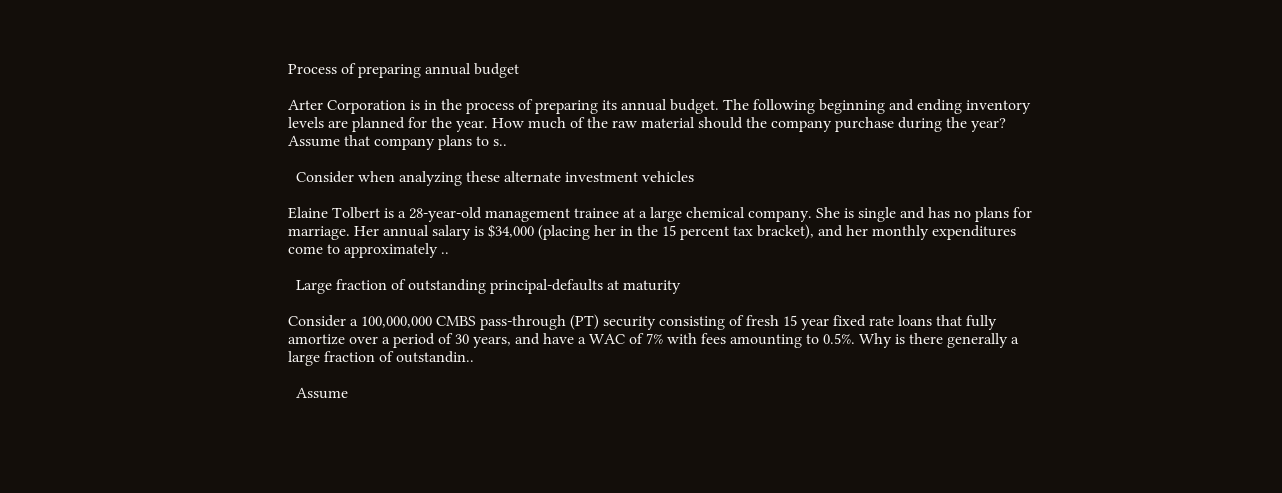Process of preparing annual budget

Arter Corporation is in the process of preparing its annual budget. The following beginning and ending inventory levels are planned for the year. How much of the raw material should the company purchase during the year? Assume that company plans to s..

  Consider when analyzing these alternate investment vehicles

Elaine Tolbert is a 28-year-old management trainee at a large chemical company. She is single and has no plans for marriage. Her annual salary is $34,000 (placing her in the 15 percent tax bracket), and her monthly expenditures come to approximately ..

  Large fraction of outstanding principal-defaults at maturity

Consider a 100,000,000 CMBS pass-through (PT) security consisting of fresh 15 year fixed rate loans that fully amortize over a period of 30 years, and have a WAC of 7% with fees amounting to 0.5%. Why is there generally a large fraction of outstandin..

  Assume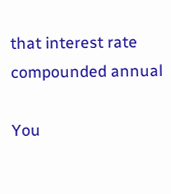that interest rate compounded annual

You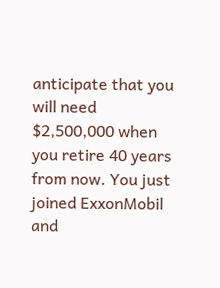anticipate that you will need $2,500,000 when you retire 40 years from now. You just joined ExxonMobil and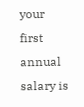your first annual salary is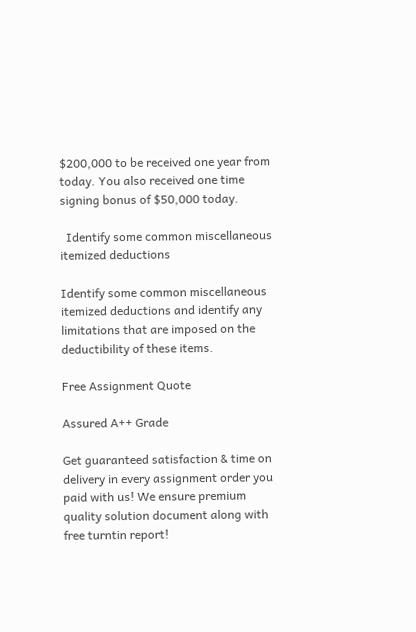$200,000 to be received one year from today. You also received one time signing bonus of $50,000 today.

  Identify some common miscellaneous itemized deductions

Identify some common miscellaneous itemized deductions and identify any limitations that are imposed on the deductibility of these items.

Free Assignment Quote

Assured A++ Grade

Get guaranteed satisfaction & time on delivery in every assignment order you paid with us! We ensure premium quality solution document along with free turntin report!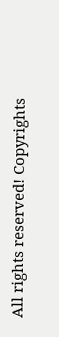All rights reserved! Copyrights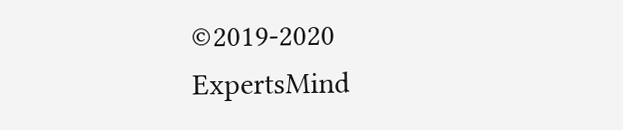©2019-2020 ExpertsMind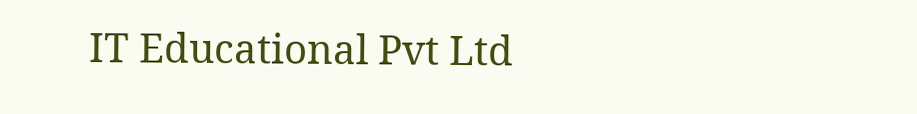IT Educational Pvt Ltd